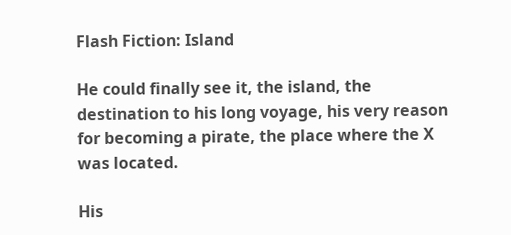Flash Fiction: Island

He could finally see it, the island, the destination to his long voyage, his very reason for becoming a pirate, the place where the X was located.

His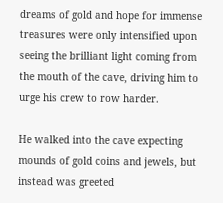dreams of gold and hope for immense treasures were only intensified upon seeing the brilliant light coming from the mouth of the cave, driving him to urge his crew to row harder.

He walked into the cave expecting mounds of gold coins and jewels, but instead was greeted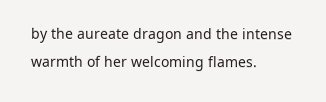by the aureate dragon and the intense warmth of her welcoming flames.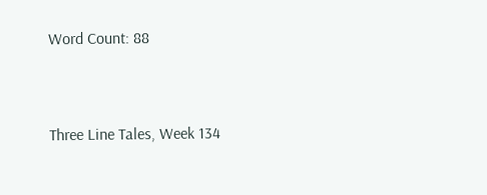Word Count: 88


Three Line Tales, Week 134